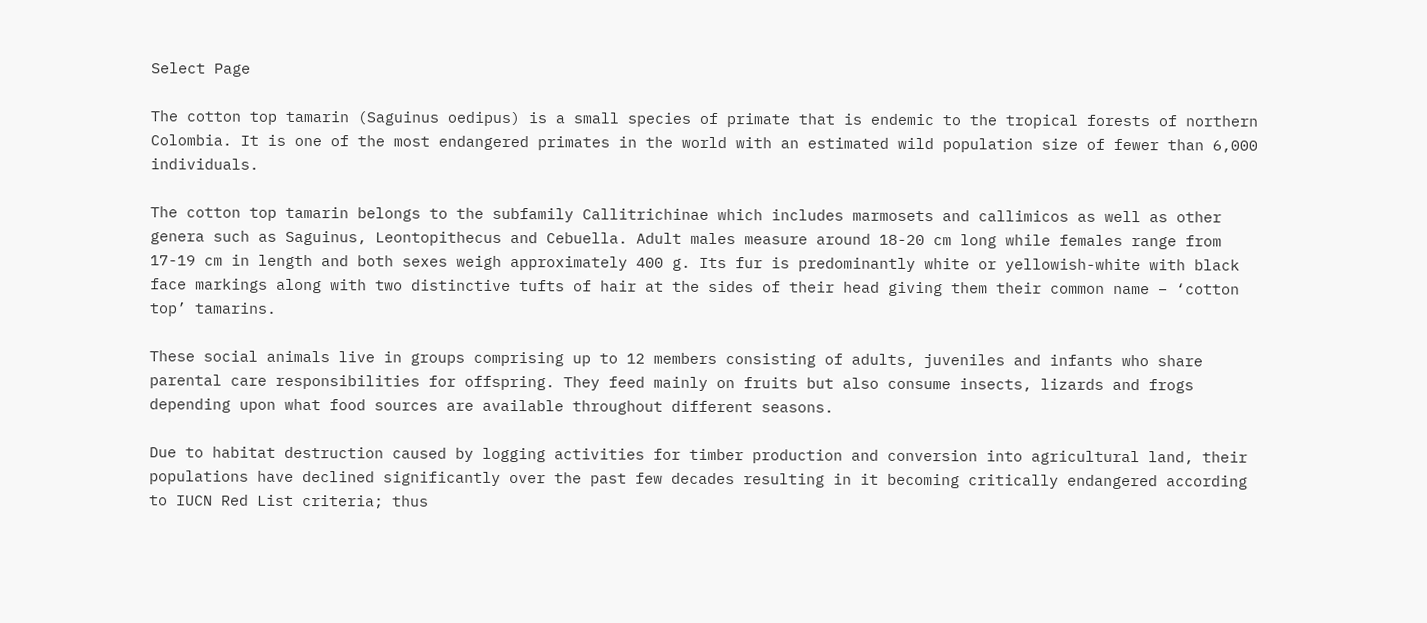Select Page

The cotton top tamarin (Saguinus oedipus) is a small species of primate that is endemic to the tropical forests of northern Colombia. It is one of the most endangered primates in the world with an estimated wild population size of fewer than 6,000 individuals.

The cotton top tamarin belongs to the subfamily Callitrichinae which includes marmosets and callimicos as well as other genera such as Saguinus, Leontopithecus and Cebuella. Adult males measure around 18-20 cm long while females range from 17-19 cm in length and both sexes weigh approximately 400 g. Its fur is predominantly white or yellowish-white with black face markings along with two distinctive tufts of hair at the sides of their head giving them their common name – ‘cotton top’ tamarins.

These social animals live in groups comprising up to 12 members consisting of adults, juveniles and infants who share parental care responsibilities for offspring. They feed mainly on fruits but also consume insects, lizards and frogs depending upon what food sources are available throughout different seasons.

Due to habitat destruction caused by logging activities for timber production and conversion into agricultural land, their populations have declined significantly over the past few decades resulting in it becoming critically endangered according to IUCN Red List criteria; thus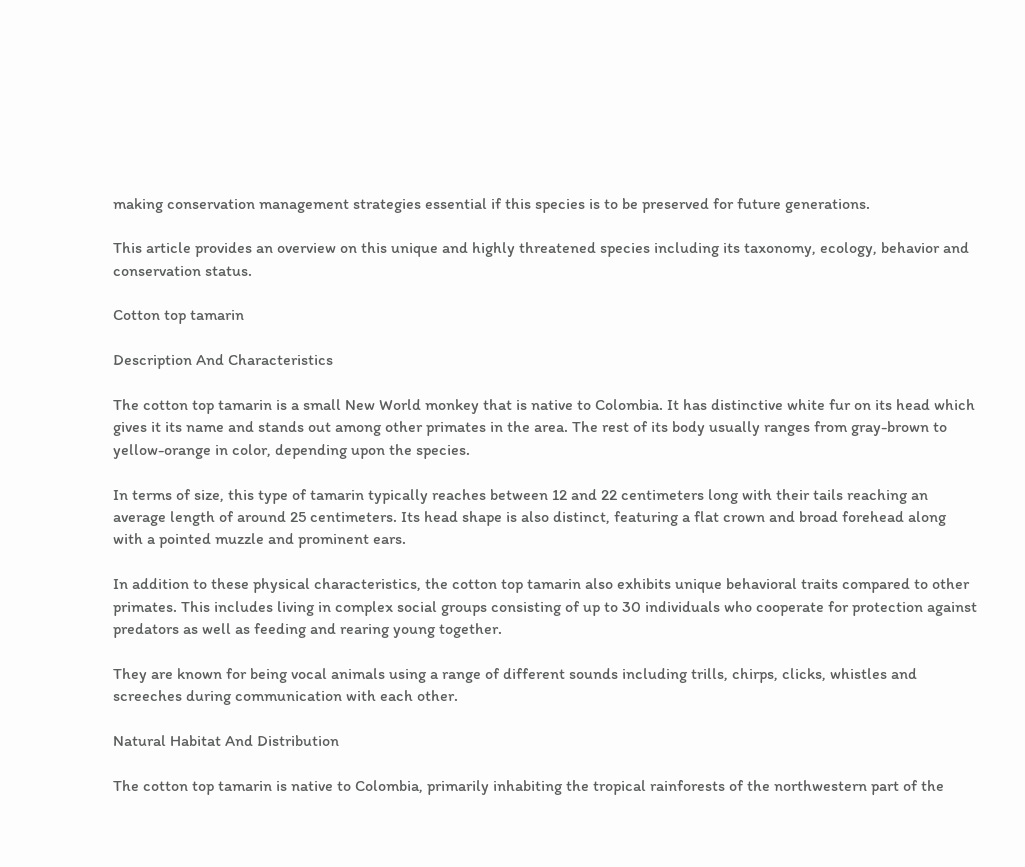making conservation management strategies essential if this species is to be preserved for future generations.

This article provides an overview on this unique and highly threatened species including its taxonomy, ecology, behavior and conservation status.

Cotton top tamarin

Description And Characteristics

The cotton top tamarin is a small New World monkey that is native to Colombia. It has distinctive white fur on its head which gives it its name and stands out among other primates in the area. The rest of its body usually ranges from gray-brown to yellow-orange in color, depending upon the species.

In terms of size, this type of tamarin typically reaches between 12 and 22 centimeters long with their tails reaching an average length of around 25 centimeters. Its head shape is also distinct, featuring a flat crown and broad forehead along with a pointed muzzle and prominent ears.

In addition to these physical characteristics, the cotton top tamarin also exhibits unique behavioral traits compared to other primates. This includes living in complex social groups consisting of up to 30 individuals who cooperate for protection against predators as well as feeding and rearing young together.

They are known for being vocal animals using a range of different sounds including trills, chirps, clicks, whistles and screeches during communication with each other.

Natural Habitat And Distribution

The cotton top tamarin is native to Colombia, primarily inhabiting the tropical rainforests of the northwestern part of the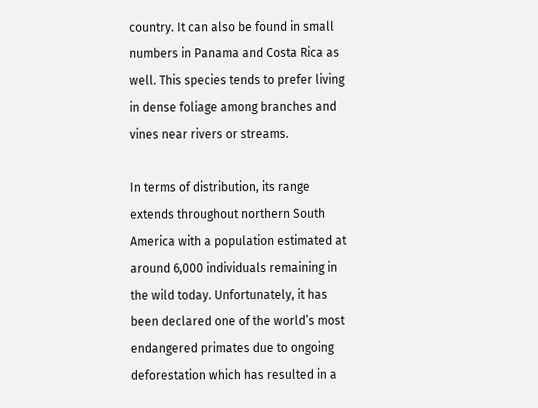country. It can also be found in small numbers in Panama and Costa Rica as well. This species tends to prefer living in dense foliage among branches and vines near rivers or streams.

In terms of distribution, its range extends throughout northern South America with a population estimated at around 6,000 individuals remaining in the wild today. Unfortunately, it has been declared one of the world’s most endangered primates due to ongoing deforestation which has resulted in a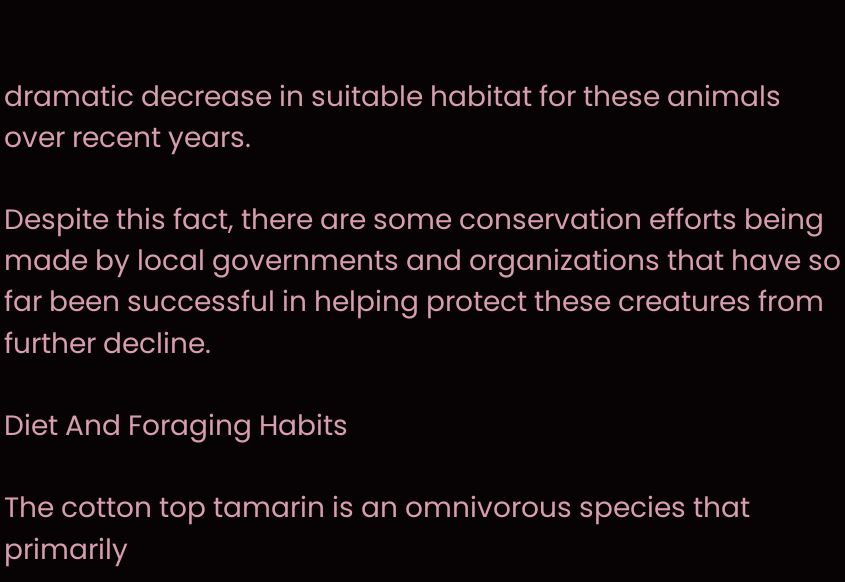dramatic decrease in suitable habitat for these animals over recent years.

Despite this fact, there are some conservation efforts being made by local governments and organizations that have so far been successful in helping protect these creatures from further decline.

Diet And Foraging Habits

The cotton top tamarin is an omnivorous species that primarily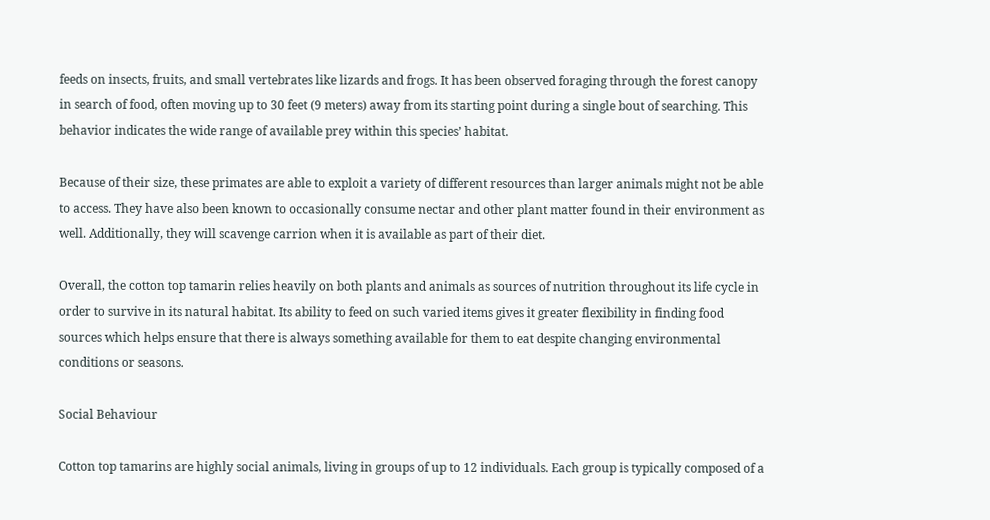feeds on insects, fruits, and small vertebrates like lizards and frogs. It has been observed foraging through the forest canopy in search of food, often moving up to 30 feet (9 meters) away from its starting point during a single bout of searching. This behavior indicates the wide range of available prey within this species’ habitat.

Because of their size, these primates are able to exploit a variety of different resources than larger animals might not be able to access. They have also been known to occasionally consume nectar and other plant matter found in their environment as well. Additionally, they will scavenge carrion when it is available as part of their diet.

Overall, the cotton top tamarin relies heavily on both plants and animals as sources of nutrition throughout its life cycle in order to survive in its natural habitat. Its ability to feed on such varied items gives it greater flexibility in finding food sources which helps ensure that there is always something available for them to eat despite changing environmental conditions or seasons.

Social Behaviour

Cotton top tamarins are highly social animals, living in groups of up to 12 individuals. Each group is typically composed of a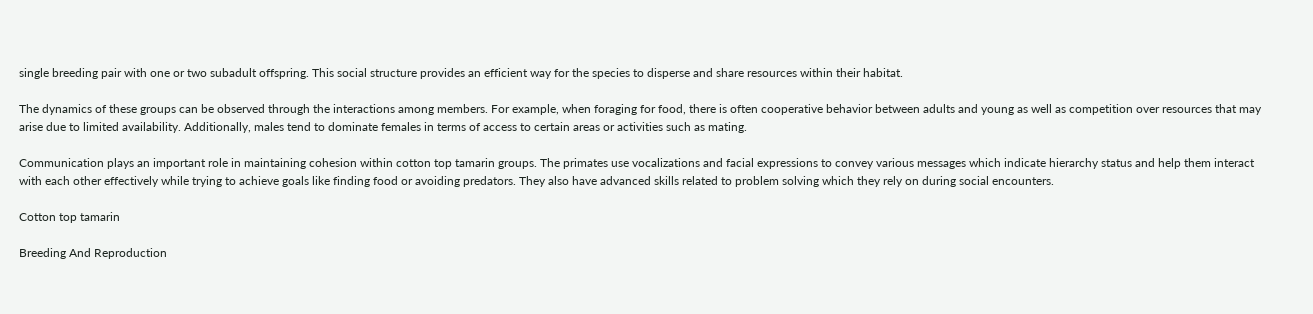single breeding pair with one or two subadult offspring. This social structure provides an efficient way for the species to disperse and share resources within their habitat.

The dynamics of these groups can be observed through the interactions among members. For example, when foraging for food, there is often cooperative behavior between adults and young as well as competition over resources that may arise due to limited availability. Additionally, males tend to dominate females in terms of access to certain areas or activities such as mating.

Communication plays an important role in maintaining cohesion within cotton top tamarin groups. The primates use vocalizations and facial expressions to convey various messages which indicate hierarchy status and help them interact with each other effectively while trying to achieve goals like finding food or avoiding predators. They also have advanced skills related to problem solving which they rely on during social encounters.

Cotton top tamarin

Breeding And Reproduction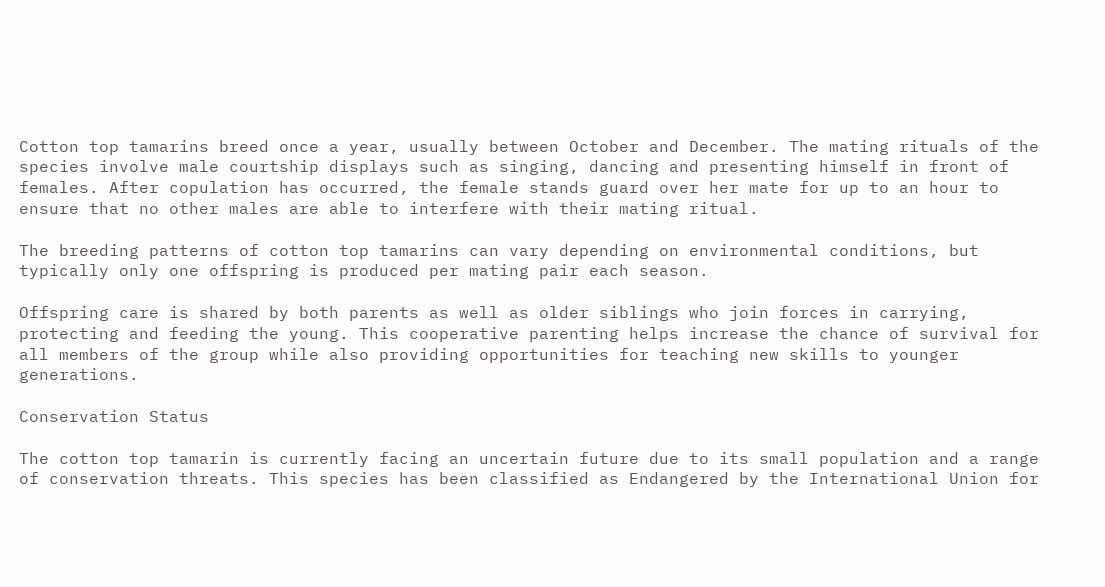Cotton top tamarins breed once a year, usually between October and December. The mating rituals of the species involve male courtship displays such as singing, dancing and presenting himself in front of females. After copulation has occurred, the female stands guard over her mate for up to an hour to ensure that no other males are able to interfere with their mating ritual.

The breeding patterns of cotton top tamarins can vary depending on environmental conditions, but typically only one offspring is produced per mating pair each season.

Offspring care is shared by both parents as well as older siblings who join forces in carrying, protecting and feeding the young. This cooperative parenting helps increase the chance of survival for all members of the group while also providing opportunities for teaching new skills to younger generations.

Conservation Status

The cotton top tamarin is currently facing an uncertain future due to its small population and a range of conservation threats. This species has been classified as Endangered by the International Union for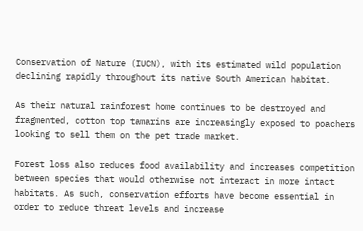Conservation of Nature (IUCN), with its estimated wild population declining rapidly throughout its native South American habitat.

As their natural rainforest home continues to be destroyed and fragmented, cotton top tamarins are increasingly exposed to poachers looking to sell them on the pet trade market.

Forest loss also reduces food availability and increases competition between species that would otherwise not interact in more intact habitats. As such, conservation efforts have become essential in order to reduce threat levels and increase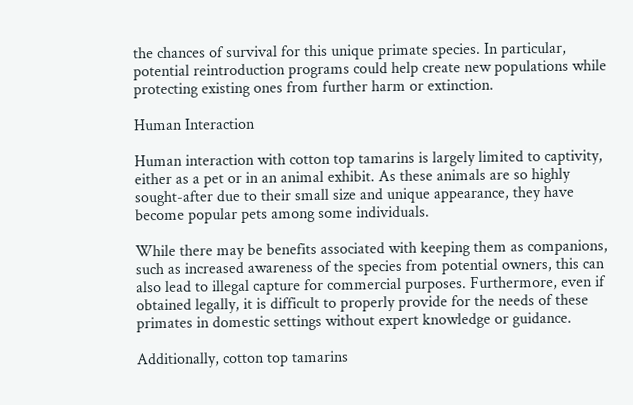the chances of survival for this unique primate species. In particular, potential reintroduction programs could help create new populations while protecting existing ones from further harm or extinction.

Human Interaction

Human interaction with cotton top tamarins is largely limited to captivity, either as a pet or in an animal exhibit. As these animals are so highly sought-after due to their small size and unique appearance, they have become popular pets among some individuals.

While there may be benefits associated with keeping them as companions, such as increased awareness of the species from potential owners, this can also lead to illegal capture for commercial purposes. Furthermore, even if obtained legally, it is difficult to properly provide for the needs of these primates in domestic settings without expert knowledge or guidance.

Additionally, cotton top tamarins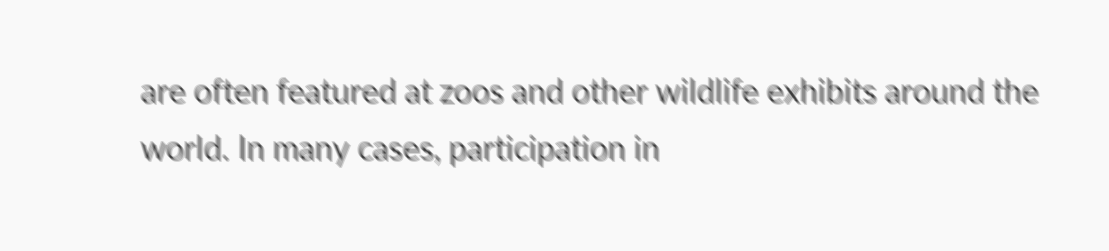are often featured at zoos and other wildlife exhibits around the world. In many cases, participation in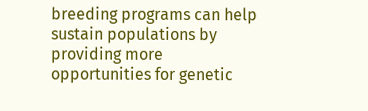breeding programs can help sustain populations by providing more opportunities for genetic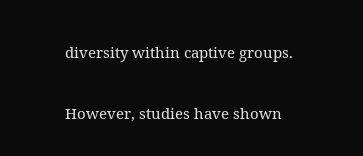diversity within captive groups.

However, studies have shown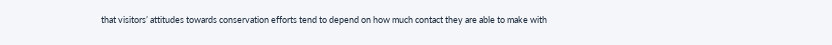that visitors’ attitudes towards conservation efforts tend to depend on how much contact they are able to make with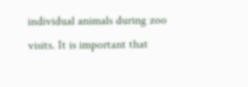individual animals during zoo visits. It is important that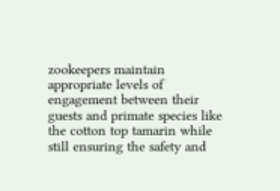zookeepers maintain appropriate levels of engagement between their guests and primate species like the cotton top tamarin while still ensuring the safety and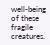well-being of these fragile creatures.